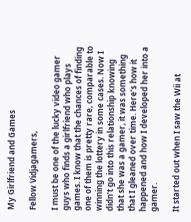My Girlfriend and Games

Fellow Vidjagamers,

I must be one of the lucky video gamer guys who finds a girlfriend who plays games. I know that the chances of finding one of them is pretty rare, comparable to winning the lottery in some cases. Now I didn’t go into this relationship knowing that she was a gamer, it was something that I gleaned over time. Here’s how it happened and how I developed her into a gamer.

It started out when I saw the Wii at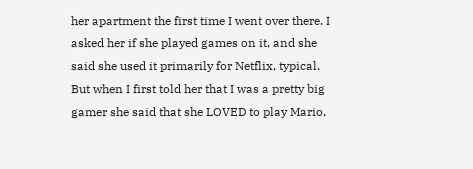her apartment the first time I went over there. I asked her if she played games on it, and she said she used it primarily for Netflix, typical. But when I first told her that I was a pretty big gamer she said that she LOVED to play Mario,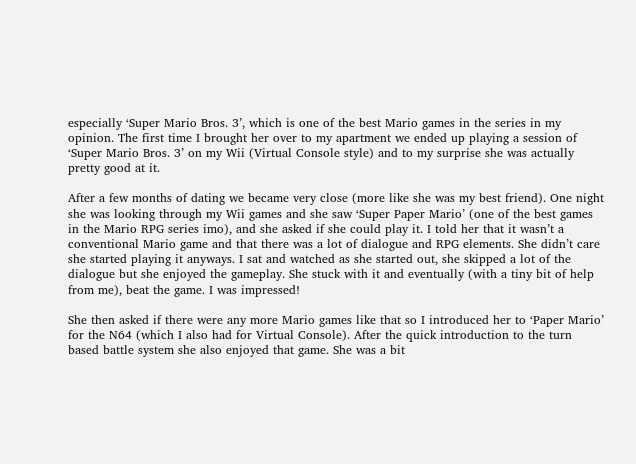especially ‘Super Mario Bros. 3’, which is one of the best Mario games in the series in my opinion. The first time I brought her over to my apartment we ended up playing a session of ‘Super Mario Bros. 3’ on my Wii (Virtual Console style) and to my surprise she was actually pretty good at it.

After a few months of dating we became very close (more like she was my best friend). One night she was looking through my Wii games and she saw ‘Super Paper Mario’ (one of the best games in the Mario RPG series imo), and she asked if she could play it. I told her that it wasn’t a conventional Mario game and that there was a lot of dialogue and RPG elements. She didn’t care she started playing it anyways. I sat and watched as she started out, she skipped a lot of the dialogue but she enjoyed the gameplay. She stuck with it and eventually (with a tiny bit of help from me), beat the game. I was impressed!

She then asked if there were any more Mario games like that so I introduced her to ‘Paper Mario’ for the N64 (which I also had for Virtual Console). After the quick introduction to the turn based battle system she also enjoyed that game. She was a bit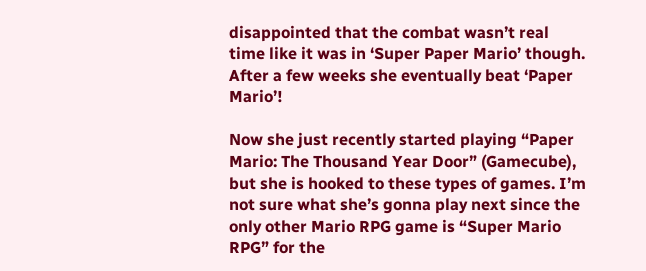disappointed that the combat wasn’t real time like it was in ‘Super Paper Mario’ though. After a few weeks she eventually beat ‘Paper Mario’!

Now she just recently started playing “Paper Mario: The Thousand Year Door” (Gamecube), but she is hooked to these types of games. I’m not sure what she’s gonna play next since the only other Mario RPG game is “Super Mario RPG” for the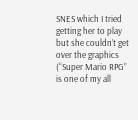SNES which I tried getting her to play but she couldn’t get over the graphics (“Super Mario RPG” is one of my all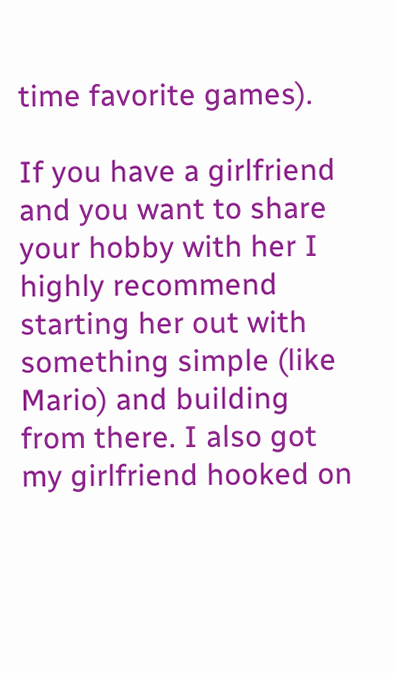time favorite games).

If you have a girlfriend and you want to share your hobby with her I highly recommend starting her out with something simple (like Mario) and building from there. I also got my girlfriend hooked on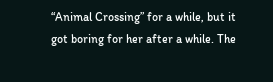“Animal Crossing” for a while, but it got boring for her after a while. The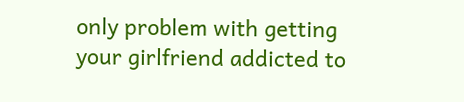only problem with getting your girlfriend addicted to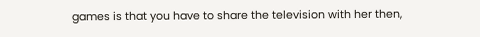games is that you have to share the television with her then,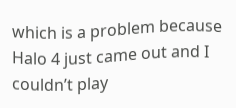which is a problem because Halo 4 just came out and I couldn’t play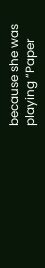because she was playing “Paper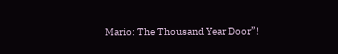Mario: The Thousand Year Door”!